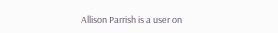Allison Parrish is a user on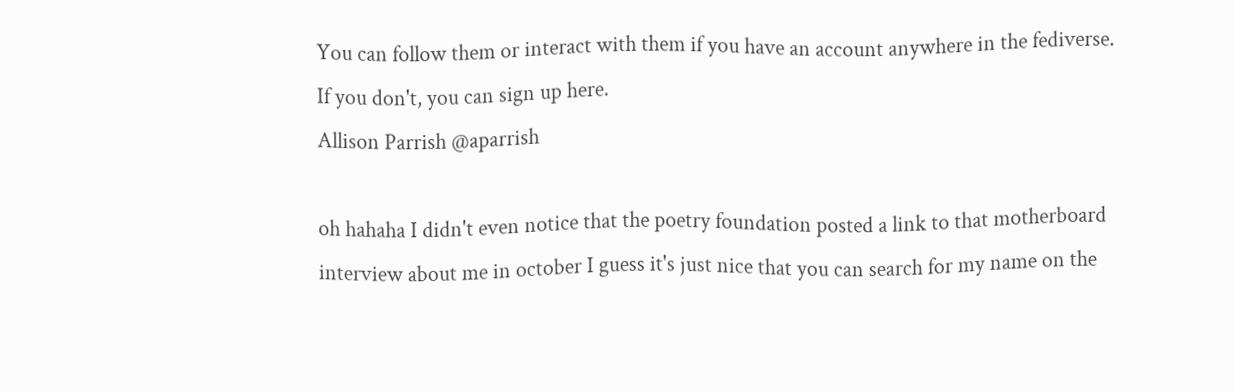You can follow them or interact with them if you have an account anywhere in the fediverse. If you don't, you can sign up here.
Allison Parrish @aparrish

oh hahaha I didn't even notice that the poetry foundation posted a link to that motherboard interview about me in october I guess it's just nice that you can search for my name on the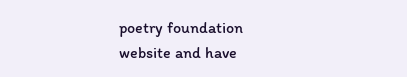poetry foundation website and have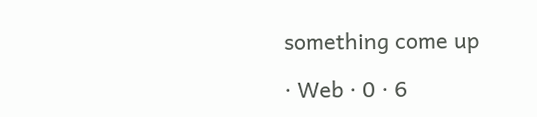something come up

· Web · 0 · 6